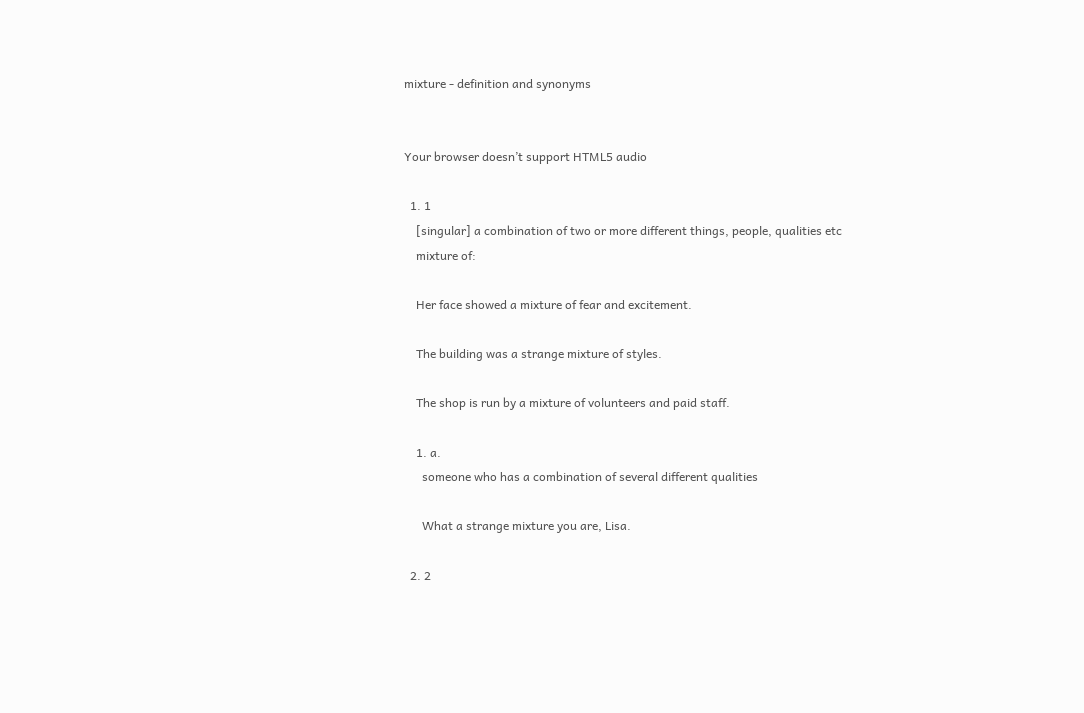mixture - definition and synonyms


Your browser doesn’t support HTML5 audio

  1. 1
    [singular] a combination of two or more different things, people, qualities etc
    mixture of:

    Her face showed a mixture of fear and excitement.

    The building was a strange mixture of styles.

    The shop is run by a mixture of volunteers and paid staff.

    1. a.
      someone who has a combination of several different qualities

      What a strange mixture you are, Lisa.

  2. 2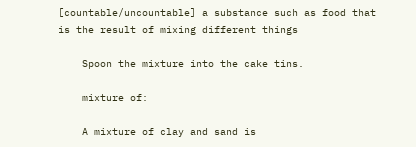[countable/uncountable] a substance such as food that is the result of mixing different things

    Spoon the mixture into the cake tins.

    mixture of:

    A mixture of clay and sand is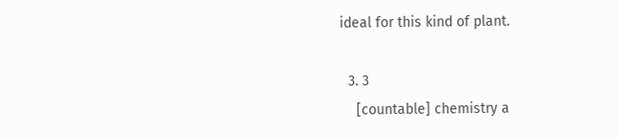ideal for this kind of plant.

  3. 3
    [countable] chemistry a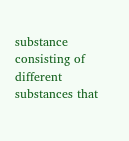substance consisting of different substances that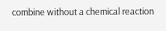combine without a chemical reaction